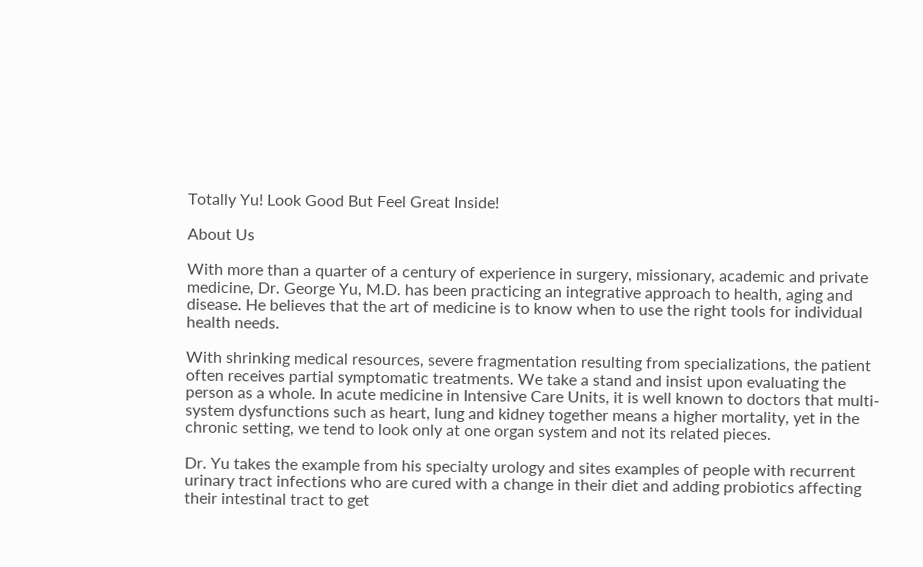Totally Yu! Look Good But Feel Great Inside!

About Us

With more than a quarter of a century of experience in surgery, missionary, academic and private medicine, Dr. George Yu, M.D. has been practicing an integrative approach to health, aging and disease. He believes that the art of medicine is to know when to use the right tools for individual health needs.

With shrinking medical resources, severe fragmentation resulting from specializations, the patient often receives partial symptomatic treatments. We take a stand and insist upon evaluating the person as a whole. In acute medicine in Intensive Care Units, it is well known to doctors that multi-system dysfunctions such as heart, lung and kidney together means a higher mortality, yet in the chronic setting, we tend to look only at one organ system and not its related pieces.

Dr. Yu takes the example from his specialty urology and sites examples of people with recurrent urinary tract infections who are cured with a change in their diet and adding probiotics affecting their intestinal tract to get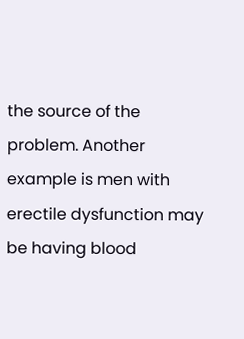the source of the problem. Another example is men with erectile dysfunction may be having blood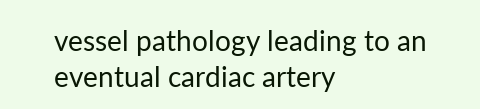vessel pathology leading to an eventual cardiac artery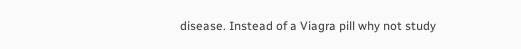disease. Instead of a Viagra pill why not study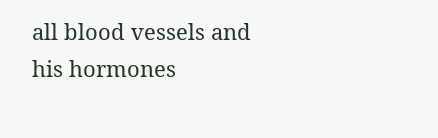all blood vessels and his hormones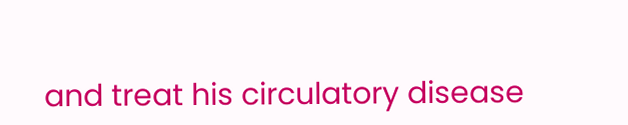and treat his circulatory disease